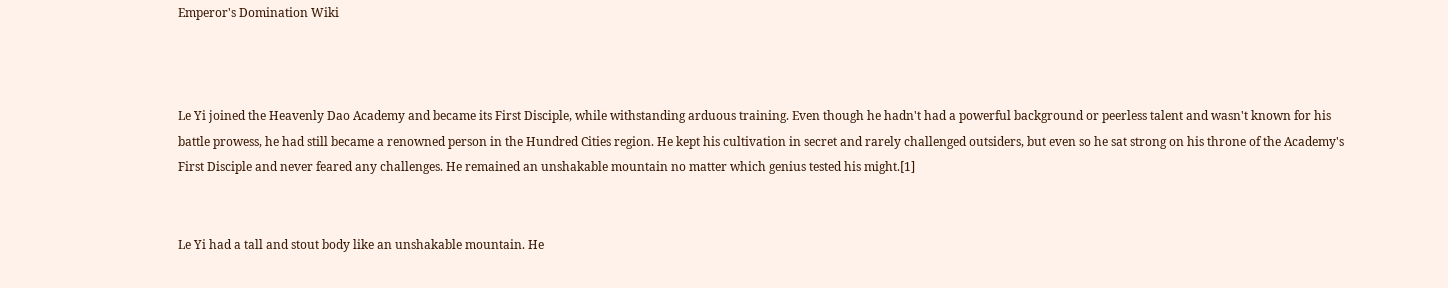Emperor's Domination Wiki



Le Yi joined the Heavenly Dao Academy and became its First Disciple, while withstanding arduous training. Even though he hadn't had a powerful background or peerless talent and wasn't known for his battle prowess, he had still became a renowned person in the Hundred Cities region. He kept his cultivation in secret and rarely challenged outsiders, but even so he sat strong on his throne of the Academy's First Disciple and never feared any challenges. He remained an unshakable mountain no matter which genius tested his might.[1]


Le Yi had a tall and stout body like an unshakable mountain. He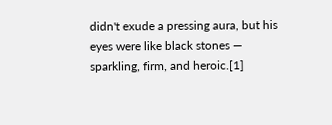didn't exude a pressing aura, but his eyes were like black stones — sparkling, firm, and heroic.[1]